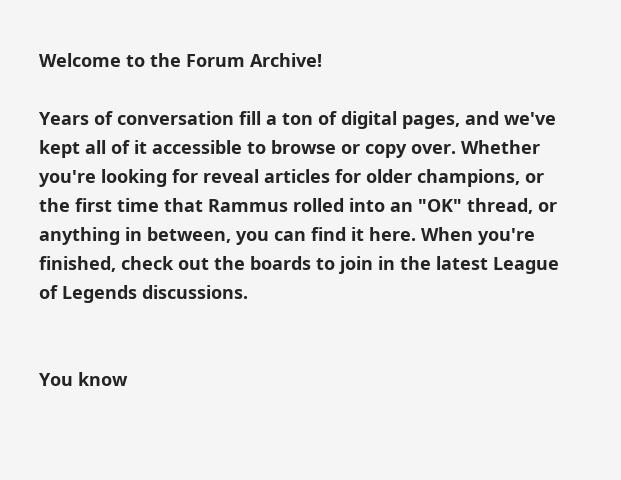Welcome to the Forum Archive!

Years of conversation fill a ton of digital pages, and we've kept all of it accessible to browse or copy over. Whether you're looking for reveal articles for older champions, or the first time that Rammus rolled into an "OK" thread, or anything in between, you can find it here. When you're finished, check out the boards to join in the latest League of Legends discussions.


You know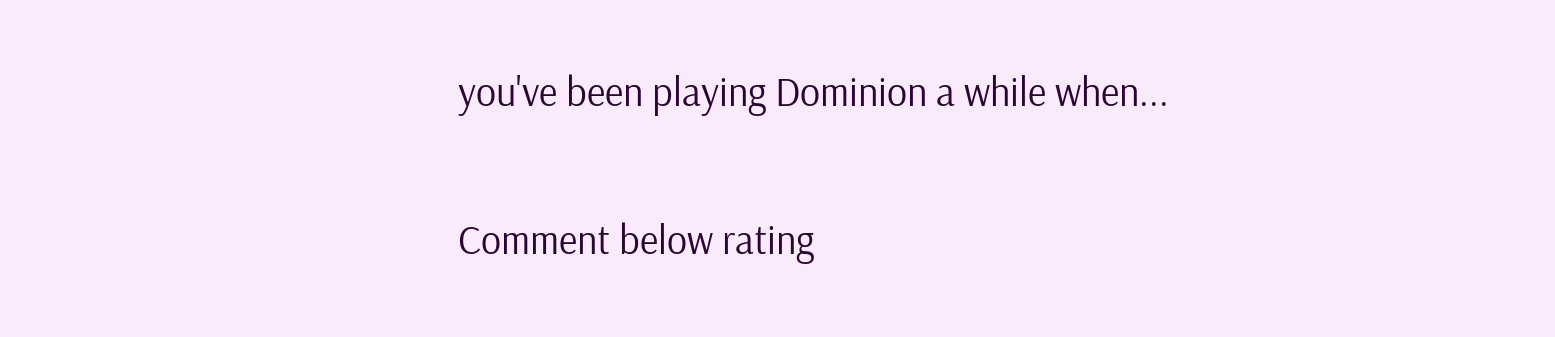you've been playing Dominion a while when...

Comment below rating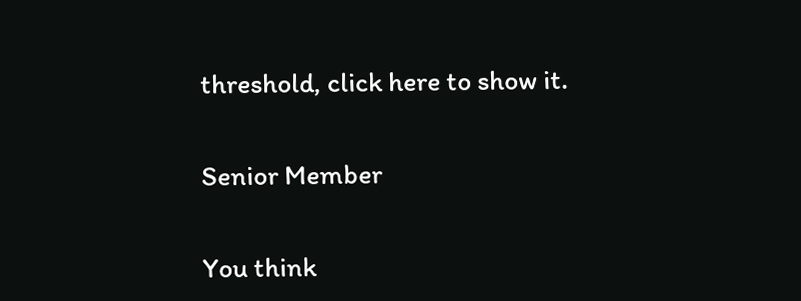threshold, click here to show it.


Senior Member


You think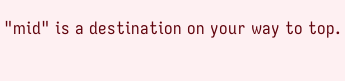"mid" is a destination on your way to top.